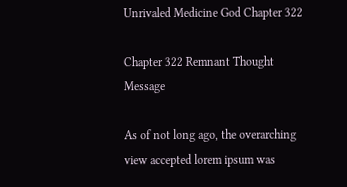Unrivaled Medicine God Chapter 322

Chapter 322 Remnant Thought Message

As of not long ago, the overarching view accepted lorem ipsum was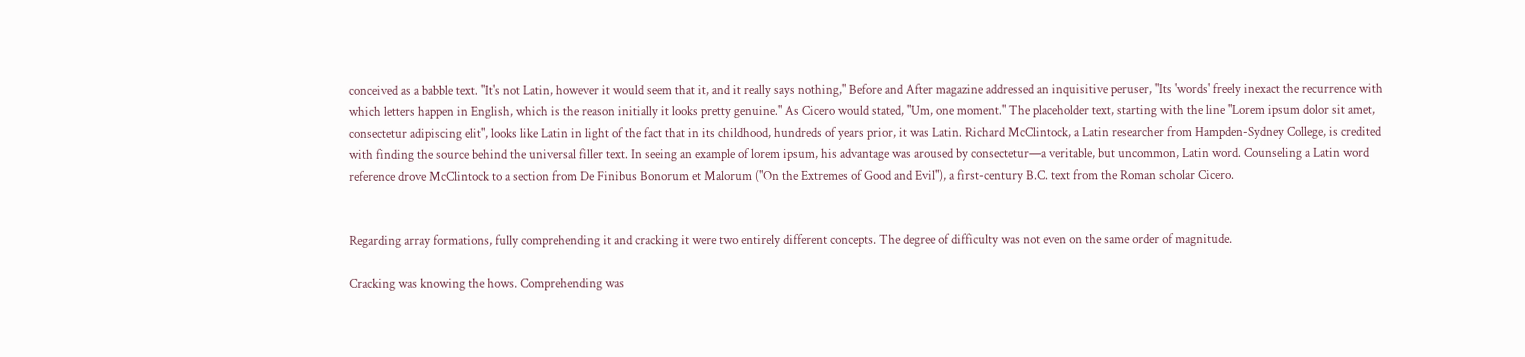conceived as a babble text. "It's not Latin, however it would seem that it, and it really says nothing," Before and After magazine addressed an inquisitive peruser, "Its 'words' freely inexact the recurrence with which letters happen in English, which is the reason initially it looks pretty genuine." As Cicero would stated, "Um, one moment." The placeholder text, starting with the line "Lorem ipsum dolor sit amet, consectetur adipiscing elit", looks like Latin in light of the fact that in its childhood, hundreds of years prior, it was Latin. Richard McClintock, a Latin researcher from Hampden-Sydney College, is credited with finding the source behind the universal filler text. In seeing an example of lorem ipsum, his advantage was aroused by consectetur—a veritable, but uncommon, Latin word. Counseling a Latin word reference drove McClintock to a section from De Finibus Bonorum et Malorum ("On the Extremes of Good and Evil"), a first-century B.C. text from the Roman scholar Cicero.


Regarding array formations, fully comprehending it and cracking it were two entirely different concepts. The degree of difficulty was not even on the same order of magnitude.

Cracking was knowing the hows. Comprehending was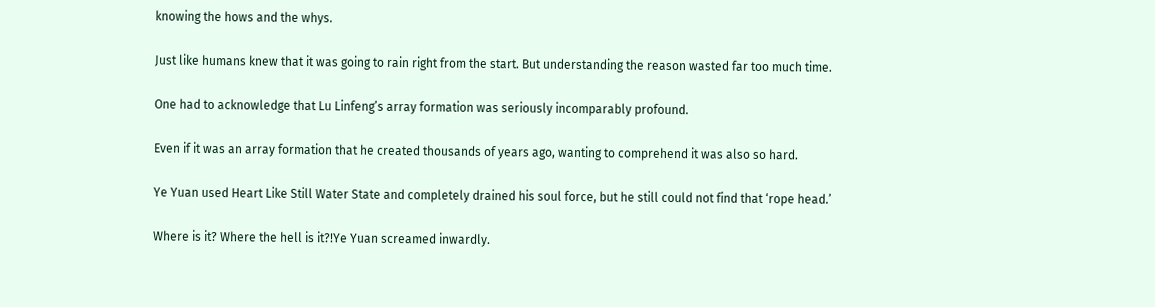knowing the hows and the whys.

Just like humans knew that it was going to rain right from the start. But understanding the reason wasted far too much time.

One had to acknowledge that Lu Linfeng’s array formation was seriously incomparably profound.

Even if it was an array formation that he created thousands of years ago, wanting to comprehend it was also so hard.

Ye Yuan used Heart Like Still Water State and completely drained his soul force, but he still could not find that ‘rope head.’

Where is it? Where the hell is it?!Ye Yuan screamed inwardly.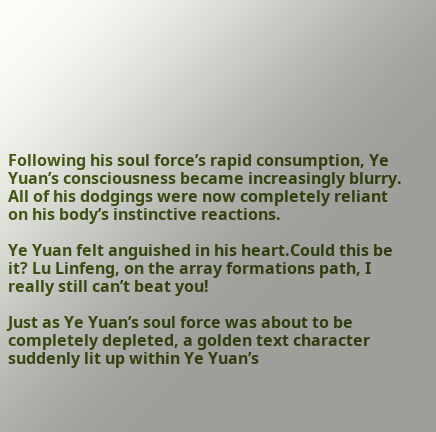Following his soul force’s rapid consumption, Ye Yuan’s consciousness became increasingly blurry. All of his dodgings were now completely reliant on his body’s instinctive reactions.

Ye Yuan felt anguished in his heart.Could this be it? Lu Linfeng, on the array formations path, I really still can’t beat you!

Just as Ye Yuan’s soul force was about to be completely depleted, a golden text character suddenly lit up within Ye Yuan’s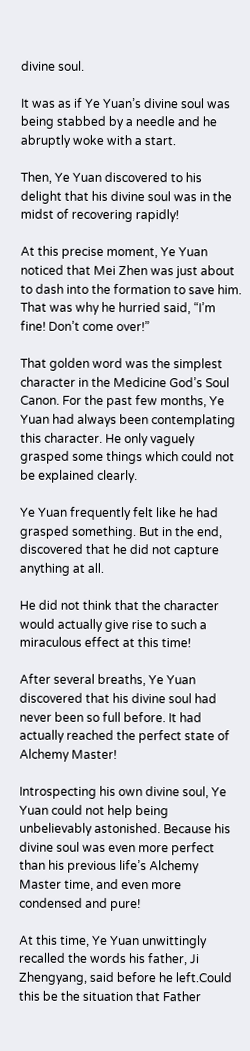divine soul.

It was as if Ye Yuan’s divine soul was being stabbed by a needle and he abruptly woke with a start.

Then, Ye Yuan discovered to his delight that his divine soul was in the midst of recovering rapidly!

At this precise moment, Ye Yuan noticed that Mei Zhen was just about to dash into the formation to save him. That was why he hurried said, “I’m fine! Don’t come over!”

That golden word was the simplest character in the Medicine God’s Soul Canon. For the past few months, Ye Yuan had always been contemplating this character. He only vaguely grasped some things which could not be explained clearly.

Ye Yuan frequently felt like he had grasped something. But in the end, discovered that he did not capture anything at all.

He did not think that the character would actually give rise to such a miraculous effect at this time!

After several breaths, Ye Yuan discovered that his divine soul had never been so full before. It had actually reached the perfect state of Alchemy Master!

Introspecting his own divine soul, Ye Yuan could not help being unbelievably astonished. Because his divine soul was even more perfect than his previous life’s Alchemy Master time, and even more condensed and pure!

At this time, Ye Yuan unwittingly recalled the words his father, Ji Zhengyang, said before he left.Could this be the situation that Father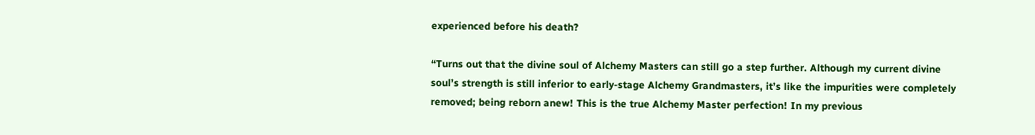experienced before his death?

“Turns out that the divine soul of Alchemy Masters can still go a step further. Although my current divine soul’s strength is still inferior to early-stage Alchemy Grandmasters, it’s like the impurities were completely removed; being reborn anew! This is the true Alchemy Master perfection! In my previous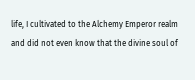life, I cultivated to the Alchemy Emperor realm and did not even know that the divine soul of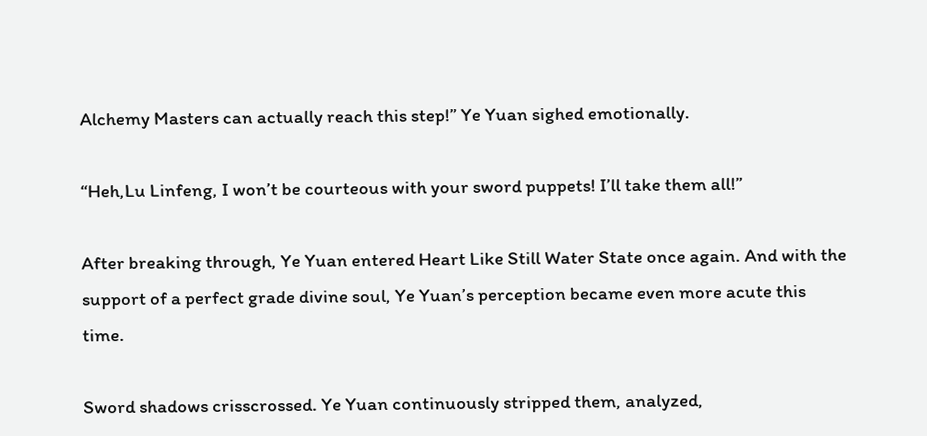Alchemy Masters can actually reach this step!” Ye Yuan sighed emotionally.

“Heh,Lu Linfeng, I won’t be courteous with your sword puppets! I’ll take them all!”

After breaking through, Ye Yuan entered Heart Like Still Water State once again. And with the support of a perfect grade divine soul, Ye Yuan’s perception became even more acute this time.

Sword shadows crisscrossed. Ye Yuan continuously stripped them, analyzed,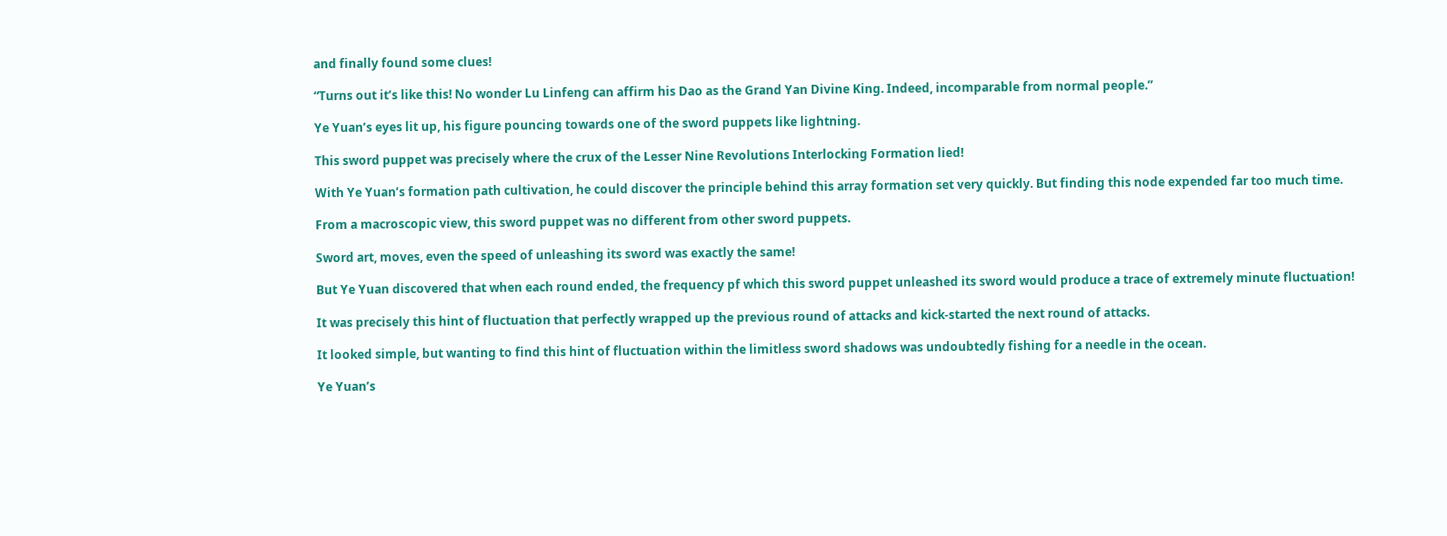and finally found some clues!

“Turns out it’s like this! No wonder Lu Linfeng can affirm his Dao as the Grand Yan Divine King. Indeed, incomparable from normal people.”

Ye Yuan’s eyes lit up, his figure pouncing towards one of the sword puppets like lightning.

This sword puppet was precisely where the crux of the Lesser Nine Revolutions Interlocking Formation lied!

With Ye Yuan’s formation path cultivation, he could discover the principle behind this array formation set very quickly. But finding this node expended far too much time.

From a macroscopic view, this sword puppet was no different from other sword puppets.

Sword art, moves, even the speed of unleashing its sword was exactly the same!

But Ye Yuan discovered that when each round ended, the frequency pf which this sword puppet unleashed its sword would produce a trace of extremely minute fluctuation!

It was precisely this hint of fluctuation that perfectly wrapped up the previous round of attacks and kick-started the next round of attacks.

It looked simple, but wanting to find this hint of fluctuation within the limitless sword shadows was undoubtedly fishing for a needle in the ocean.

Ye Yuan’s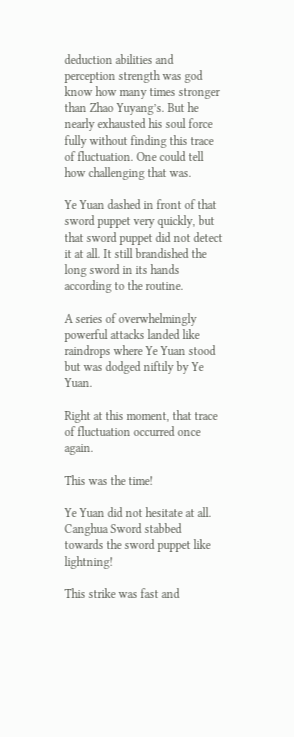deduction abilities and perception strength was god know how many times stronger than Zhao Yuyang’s. But he nearly exhausted his soul force fully without finding this trace of fluctuation. One could tell how challenging that was.

Ye Yuan dashed in front of that sword puppet very quickly, but that sword puppet did not detect it at all. It still brandished the long sword in its hands according to the routine.

A series of overwhelmingly powerful attacks landed like raindrops where Ye Yuan stood but was dodged niftily by Ye Yuan.

Right at this moment, that trace of fluctuation occurred once again.

This was the time!

Ye Yuan did not hesitate at all. Canghua Sword stabbed towards the sword puppet like lightning!

This strike was fast and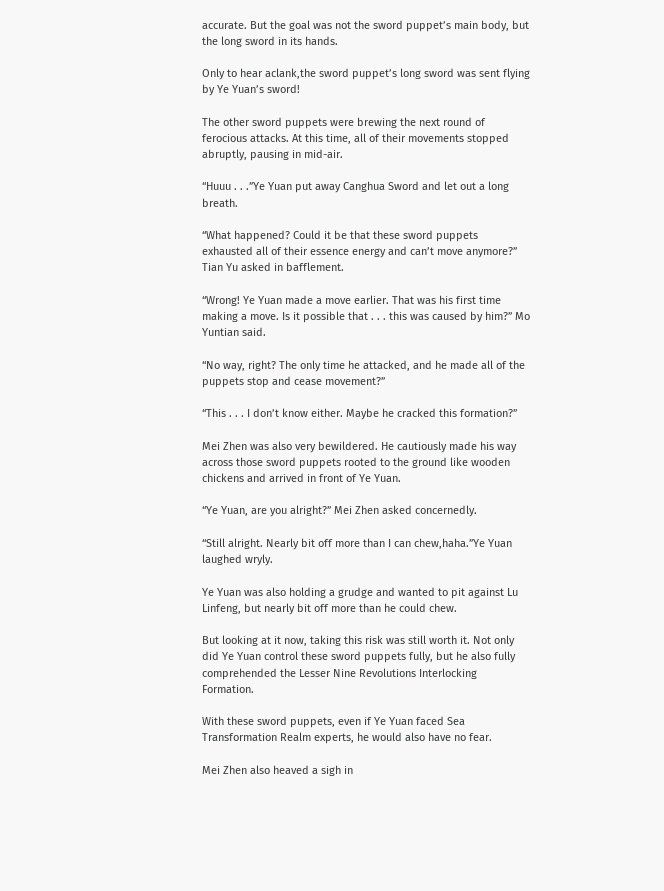accurate. But the goal was not the sword puppet’s main body, but the long sword in its hands.

Only to hear aclank,the sword puppet’s long sword was sent flying by Ye Yuan’s sword!

The other sword puppets were brewing the next round of ferocious attacks. At this time, all of their movements stopped abruptly, pausing in mid-air.

“Huuu . . .”Ye Yuan put away Canghua Sword and let out a long breath.

“What happened? Could it be that these sword puppets exhausted all of their essence energy and can’t move anymore?” Tian Yu asked in bafflement.

“Wrong! Ye Yuan made a move earlier. That was his first time making a move. Is it possible that . . . this was caused by him?” Mo Yuntian said.

“No way, right? The only time he attacked, and he made all of the puppets stop and cease movement?”

“This . . . I don’t know either. Maybe he cracked this formation?”

Mei Zhen was also very bewildered. He cautiously made his way across those sword puppets rooted to the ground like wooden chickens and arrived in front of Ye Yuan.

“Ye Yuan, are you alright?” Mei Zhen asked concernedly.

“Still alright. Nearly bit off more than I can chew,haha.”Ye Yuan laughed wryly.

Ye Yuan was also holding a grudge and wanted to pit against Lu Linfeng, but nearly bit off more than he could chew.

But looking at it now, taking this risk was still worth it. Not only did Ye Yuan control these sword puppets fully, but he also fully comprehended the Lesser Nine Revolutions Interlocking Formation.

With these sword puppets, even if Ye Yuan faced Sea Transformation Realm experts, he would also have no fear.

Mei Zhen also heaved a sigh in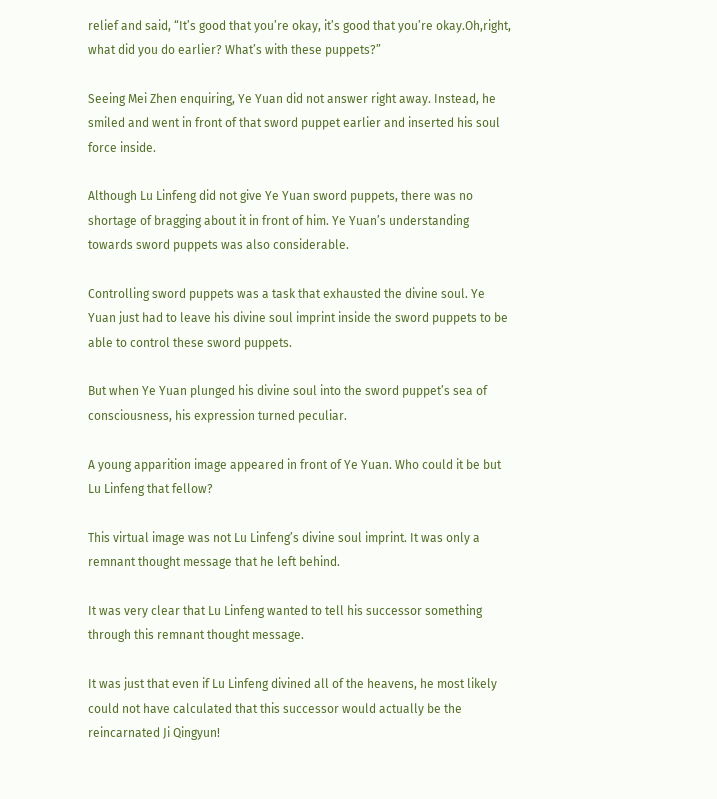relief and said, “It’s good that you’re okay, it’s good that you’re okay.Oh,right, what did you do earlier? What’s with these puppets?”

Seeing Mei Zhen enquiring, Ye Yuan did not answer right away. Instead, he smiled and went in front of that sword puppet earlier and inserted his soul force inside.

Although Lu Linfeng did not give Ye Yuan sword puppets, there was no shortage of bragging about it in front of him. Ye Yuan’s understanding towards sword puppets was also considerable.

Controlling sword puppets was a task that exhausted the divine soul. Ye Yuan just had to leave his divine soul imprint inside the sword puppets to be able to control these sword puppets.

But when Ye Yuan plunged his divine soul into the sword puppet’s sea of consciousness, his expression turned peculiar.

A young apparition image appeared in front of Ye Yuan. Who could it be but Lu Linfeng that fellow?

This virtual image was not Lu Linfeng’s divine soul imprint. It was only a remnant thought message that he left behind.

It was very clear that Lu Linfeng wanted to tell his successor something through this remnant thought message.

It was just that even if Lu Linfeng divined all of the heavens, he most likely could not have calculated that this successor would actually be the reincarnated Ji Qingyun!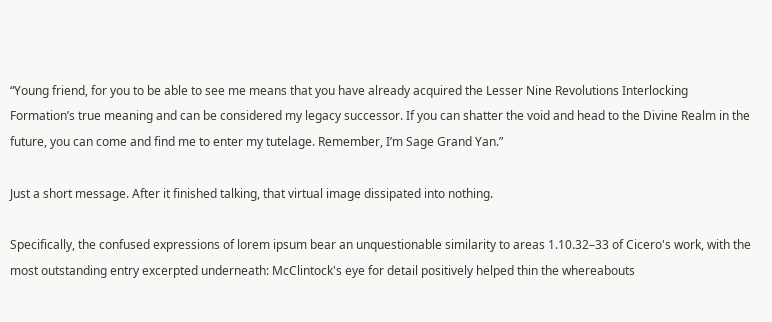“Young friend, for you to be able to see me means that you have already acquired the Lesser Nine Revolutions Interlocking Formation’s true meaning and can be considered my legacy successor. If you can shatter the void and head to the Divine Realm in the future, you can come and find me to enter my tutelage. Remember, I’m Sage Grand Yan.”

Just a short message. After it finished talking, that virtual image dissipated into nothing.

Specifically, the confused expressions of lorem ipsum bear an unquestionable similarity to areas 1.10.32–33 of Cicero's work, with the most outstanding entry excerpted underneath: McClintock's eye for detail positively helped thin the whereabouts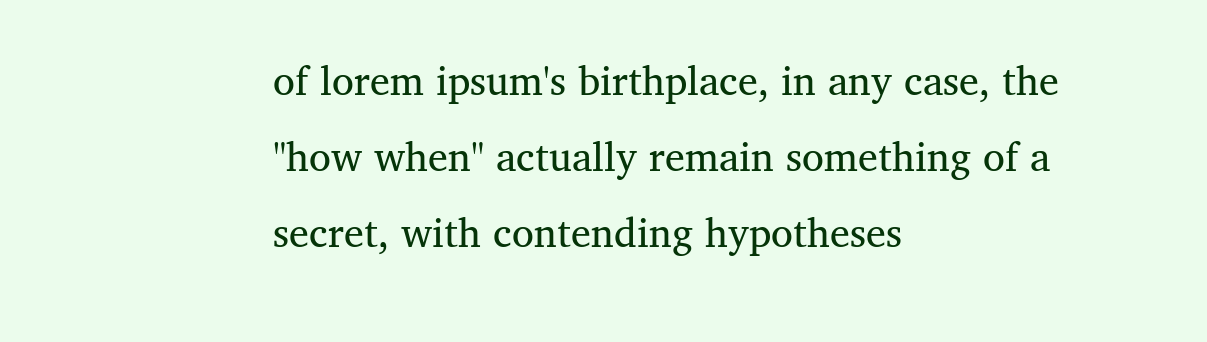of lorem ipsum's birthplace, in any case, the "how when" actually remain something of a secret, with contending hypotheses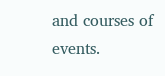and courses of events.